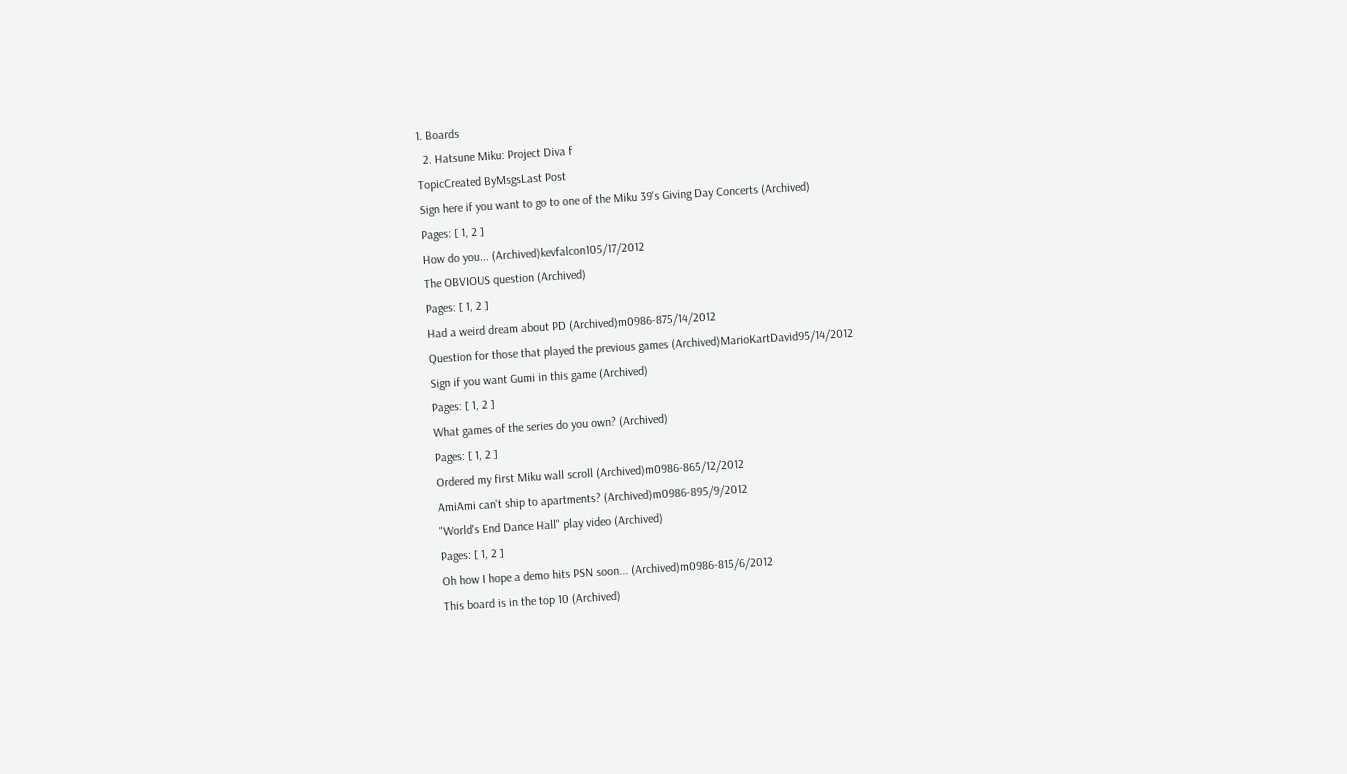1. Boards
  2. Hatsune Miku: Project Diva f
TopicCreated ByMsgsLast Post
Sign here if you want to go to one of the Miku 39's Giving Day Concerts (Archived)
Pages: [ 1, 2 ]
How do you... (Archived)kevfalcon105/17/2012
The OBVIOUS question (Archived)
Pages: [ 1, 2 ]
Had a weird dream about PD (Archived)m0986-875/14/2012
Question for those that played the previous games (Archived)MarioKartDavid95/14/2012
Sign if you want Gumi in this game (Archived)
Pages: [ 1, 2 ]
What games of the series do you own? (Archived)
Pages: [ 1, 2 ]
Ordered my first Miku wall scroll (Archived)m0986-865/12/2012
AmiAmi can't ship to apartments? (Archived)m0986-895/9/2012
"World's End Dance Hall" play video (Archived)
Pages: [ 1, 2 ]
Oh how I hope a demo hits PSN soon... (Archived)m0986-815/6/2012
This board is in the top 10 (Archived)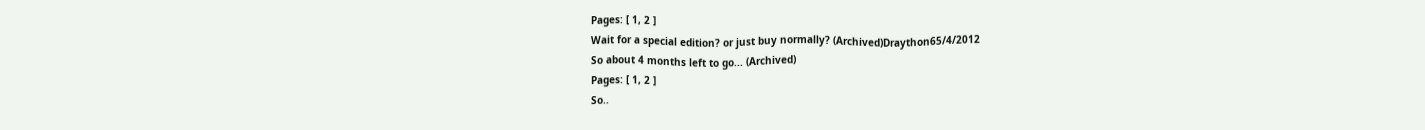Pages: [ 1, 2 ]
Wait for a special edition? or just buy normally? (Archived)Draython65/4/2012
So about 4 months left to go... (Archived)
Pages: [ 1, 2 ]
So..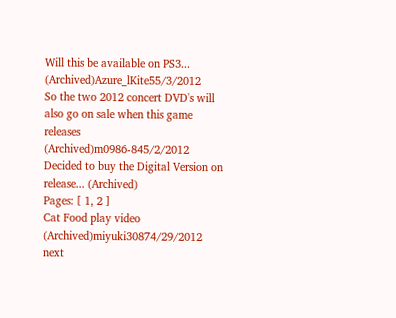Will this be available on PS3... (Archived)Azure_lKite55/3/2012
So the two 2012 concert DVD's will also go on sale when this game releases (Archived)m0986-845/2/2012
Decided to buy the Digital Version on release... (Archived)
Pages: [ 1, 2 ]
Cat Food play video (Archived)miyuki30874/29/2012
next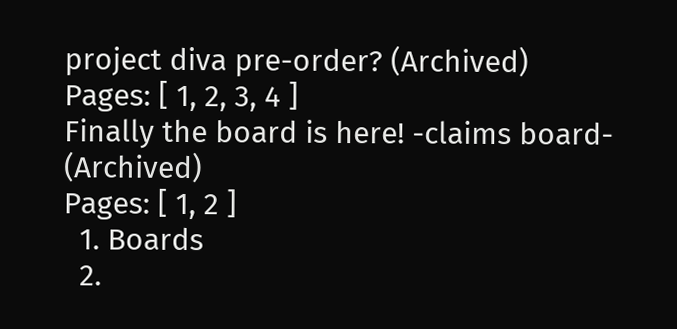project diva pre-order? (Archived)
Pages: [ 1, 2, 3, 4 ]
Finally the board is here! -claims board- (Archived)
Pages: [ 1, 2 ]
  1. Boards
  2.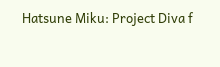Hatsune Miku: Project Diva f